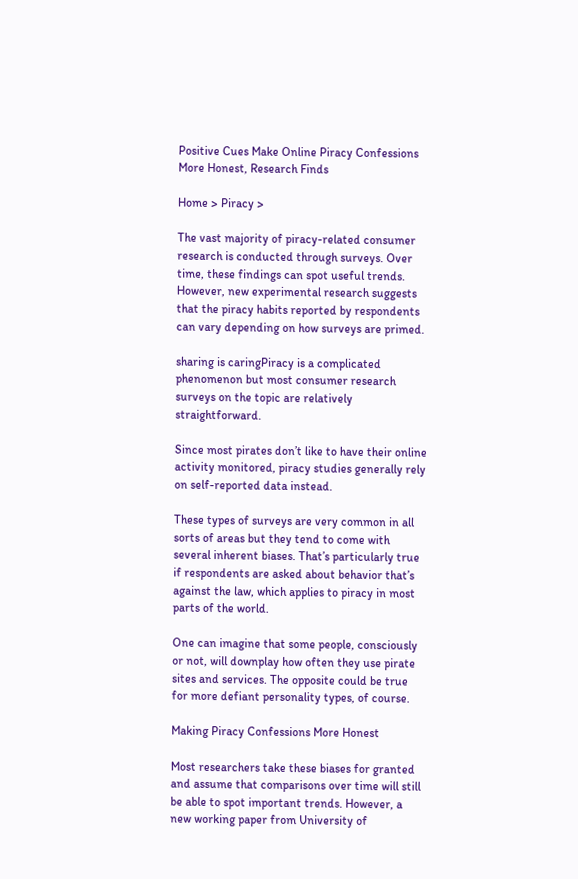Positive Cues Make Online Piracy Confessions More Honest, Research Finds

Home > Piracy >

The vast majority of piracy-related consumer research is conducted through surveys. Over time, these findings can spot useful trends. However, new experimental research suggests that the piracy habits reported by respondents can vary depending on how surveys are primed.

sharing is caringPiracy is a complicated phenomenon but most consumer research surveys on the topic are relatively straightforward.

Since most pirates don’t like to have their online activity monitored, piracy studies generally rely on self-reported data instead.

These types of surveys are very common in all sorts of areas but they tend to come with several inherent biases. That’s particularly true if respondents are asked about behavior that’s against the law, which applies to piracy in most parts of the world.

One can imagine that some people, consciously or not, will downplay how often they use pirate sites and services. The opposite could be true for more defiant personality types, of course.

Making Piracy Confessions More Honest

Most researchers take these biases for granted and assume that comparisons over time will still be able to spot important trends. However, a new working paper from University of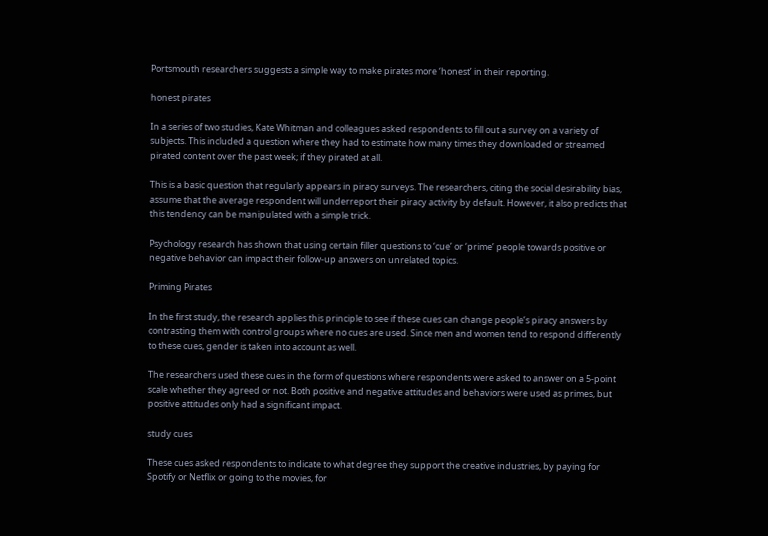Portsmouth researchers suggests a simple way to make pirates more ‘honest’ in their reporting.

honest pirates

In a series of two studies, Kate Whitman and colleagues asked respondents to fill out a survey on a variety of subjects. This included a question where they had to estimate how many times they downloaded or streamed pirated content over the past week; if they pirated at all.

This is a basic question that regularly appears in piracy surveys. The researchers, citing the social desirability bias, assume that the average respondent will underreport their piracy activity by default. However, it also predicts that this tendency can be manipulated with a simple trick.

Psychology research has shown that using certain filler questions to ‘cue’ or ‘prime’ people towards positive or negative behavior can impact their follow-up answers on unrelated topics.

Priming Pirates

In the first study, the research applies this principle to see if these cues can change people’s piracy answers by contrasting them with control groups where no cues are used. Since men and women tend to respond differently to these cues, gender is taken into account as well.

The researchers used these cues in the form of questions where respondents were asked to answer on a 5-point scale whether they agreed or not. Both positive and negative attitudes and behaviors were used as primes, but positive attitudes only had a significant impact.

study cues

These cues asked respondents to indicate to what degree they support the creative industries, by paying for Spotify or Netflix or going to the movies, for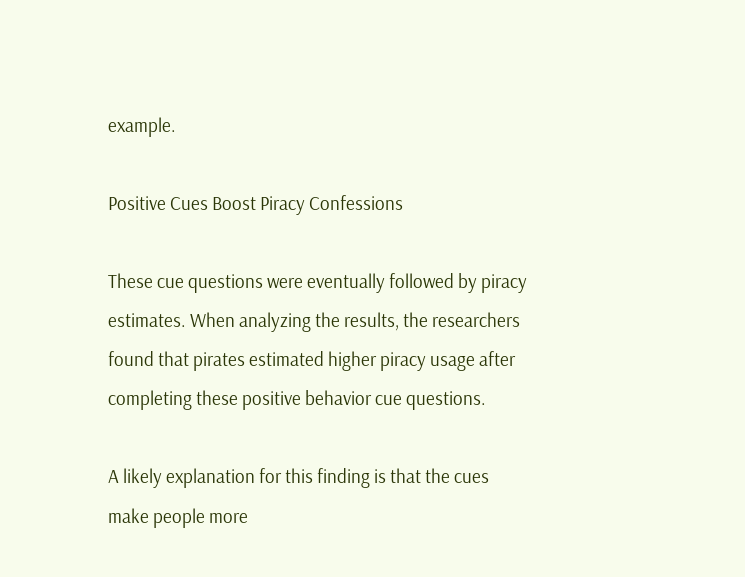example.

Positive Cues Boost Piracy Confessions

These cue questions were eventually followed by piracy estimates. When analyzing the results, the researchers found that pirates estimated higher piracy usage after completing these positive behavior cue questions.

A likely explanation for this finding is that the cues make people more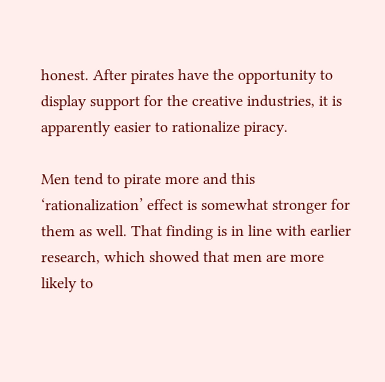honest. After pirates have the opportunity to display support for the creative industries, it is apparently easier to rationalize piracy.

Men tend to pirate more and this ‘rationalization’ effect is somewhat stronger for them as well. That finding is in line with earlier research, which showed that men are more likely to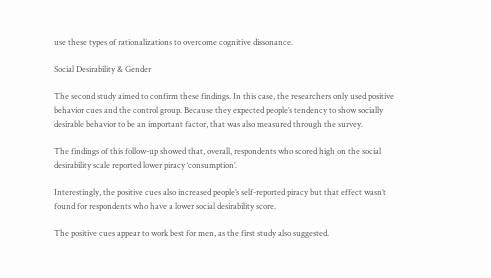use these types of rationalizations to overcome cognitive dissonance.

Social Desirability & Gender

The second study aimed to confirm these findings. In this case, the researchers only used positive behavior cues and the control group. Because they expected people’s tendency to show socially desirable behavior to be an important factor, that was also measured through the survey.

The findings of this follow-up showed that, overall, respondents who scored high on the social desirability scale reported lower piracy ‘consumption’.

Interestingly, the positive cues also increased people’s self-reported piracy but that effect wasn’t found for respondents who have a lower social desirability score.

The positive cues appear to work best for men, as the first study also suggested.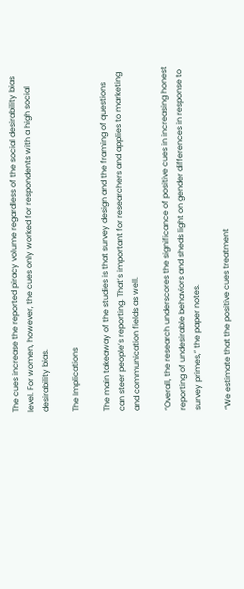The cues increase the reported piracy volume regardless of the social desirability bias level. For women, however, the cues only worked for respondents with a high social desirability bias.

The Implications

The main takeaway of the studies is that survey design and the framing of questions can steer people’s reporting. That’s important for researchers and applies to marketing and communication fields as well.

“Overall, the research underscores the significance of positive cues in increasing honest reporting of undesirable behaviors and sheds light on gender differences in response to survey primes,” the paper notes.

“We estimate that the positive cues treatment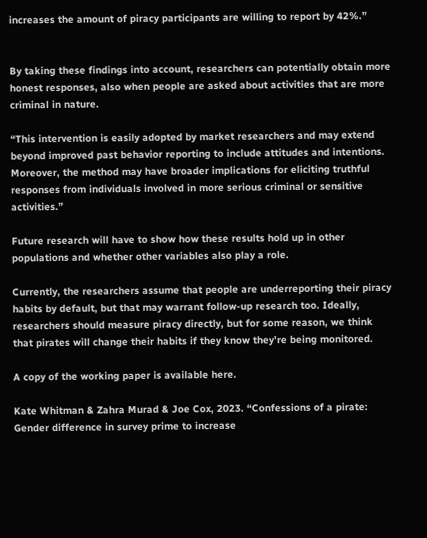increases the amount of piracy participants are willing to report by 42%.”


By taking these findings into account, researchers can potentially obtain more honest responses, also when people are asked about activities that are more criminal in nature.

“This intervention is easily adopted by market researchers and may extend beyond improved past behavior reporting to include attitudes and intentions. Moreover, the method may have broader implications for eliciting truthful responses from individuals involved in more serious criminal or sensitive activities.”

Future research will have to show how these results hold up in other populations and whether other variables also play a role.

Currently, the researchers assume that people are underreporting their piracy habits by default, but that may warrant follow-up research too. Ideally, researchers should measure piracy directly, but for some reason, we think that pirates will change their habits if they know they’re being monitored.

A copy of the working paper is available here.

Kate Whitman & Zahra Murad & Joe Cox, 2023. “Confessions of a pirate: Gender difference in survey prime to increase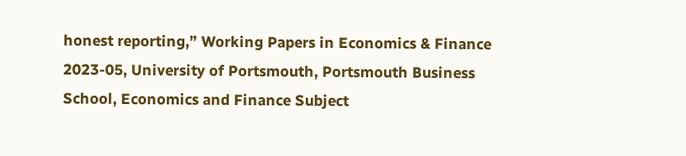honest reporting,” Working Papers in Economics & Finance 2023-05, University of Portsmouth, Portsmouth Business School, Economics and Finance Subject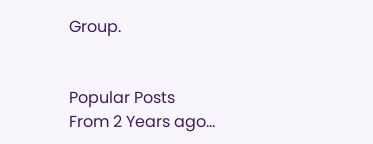Group.


Popular Posts
From 2 Years ago…